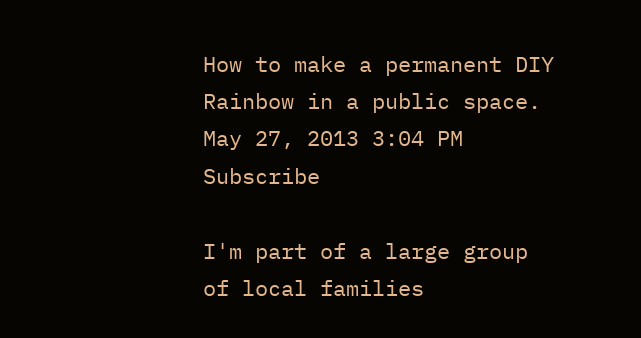How to make a permanent DIY Rainbow in a public space.
May 27, 2013 3:04 PM   Subscribe

I'm part of a large group of local families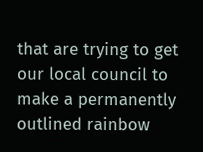that are trying to get our local council to make a permanently outlined rainbow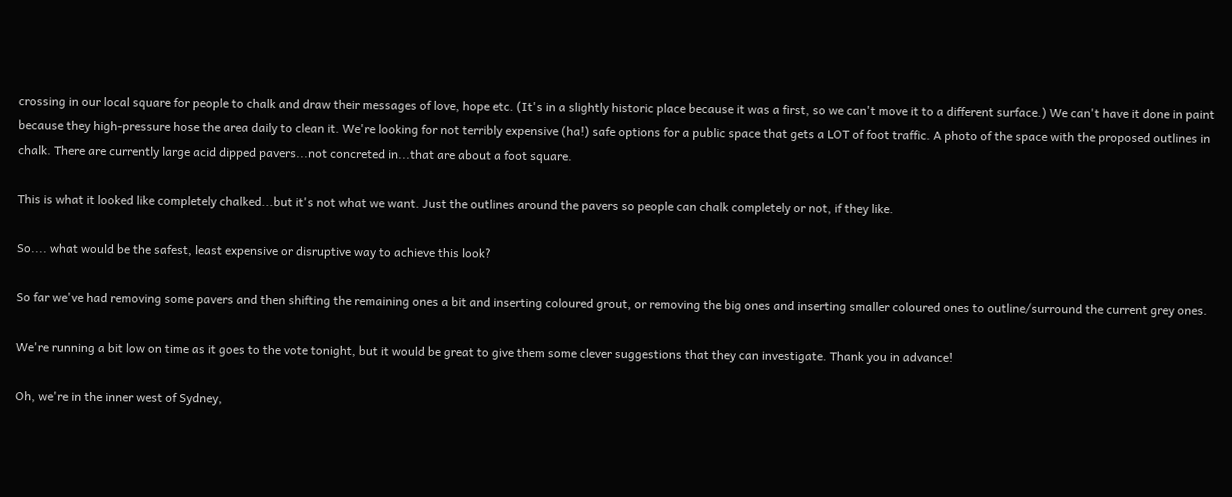crossing in our local square for people to chalk and draw their messages of love, hope etc. (It's in a slightly historic place because it was a first, so we can't move it to a different surface.) We can't have it done in paint because they high-pressure hose the area daily to clean it. We're looking for not terribly expensive (ha!) safe options for a public space that gets a LOT of foot traffic. A photo of the space with the proposed outlines in chalk. There are currently large acid dipped pavers...not concreted in...that are about a foot square.

This is what it looked like completely chalked...but it's not what we want. Just the outlines around the pavers so people can chalk completely or not, if they like.

So.... what would be the safest, least expensive or disruptive way to achieve this look?

So far we've had removing some pavers and then shifting the remaining ones a bit and inserting coloured grout, or removing the big ones and inserting smaller coloured ones to outline/surround the current grey ones.

We're running a bit low on time as it goes to the vote tonight, but it would be great to give them some clever suggestions that they can investigate. Thank you in advance!

Oh, we're in the inner west of Sydney,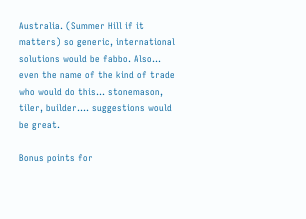Australia. (Summer Hill if it matters) so generic, international solutions would be fabbo. Also... even the name of the kind of trade who would do this... stonemason, tiler, builder.... suggestions would be great.

Bonus points for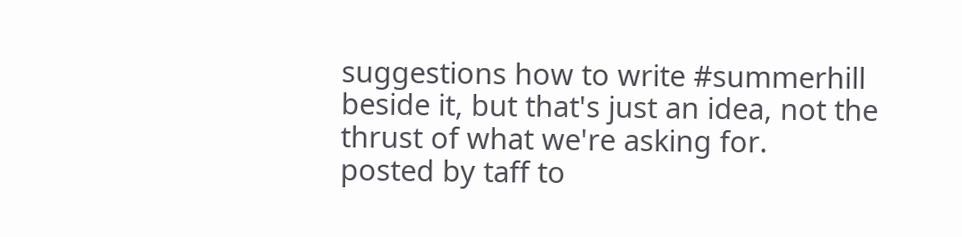suggestions how to write #summerhill beside it, but that's just an idea, not the thrust of what we're asking for.
posted by taff to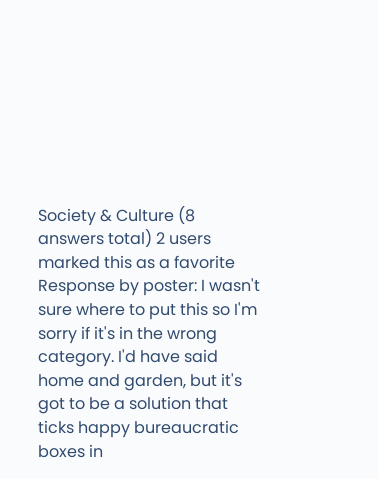Society & Culture (8 answers total) 2 users marked this as a favorite
Response by poster: I wasn't sure where to put this so I'm sorry if it's in the wrong category. I'd have said home and garden, but it's got to be a solution that ticks happy bureaucratic boxes in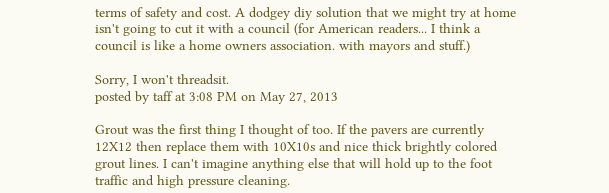terms of safety and cost. A dodgey diy solution that we might try at home isn't going to cut it with a council (for American readers... I think a council is like a home owners association. with mayors and stuff.)

Sorry, I won't threadsit.
posted by taff at 3:08 PM on May 27, 2013

Grout was the first thing I thought of too. If the pavers are currently 12X12 then replace them with 10X10s and nice thick brightly colored grout lines. I can't imagine anything else that will hold up to the foot traffic and high pressure cleaning.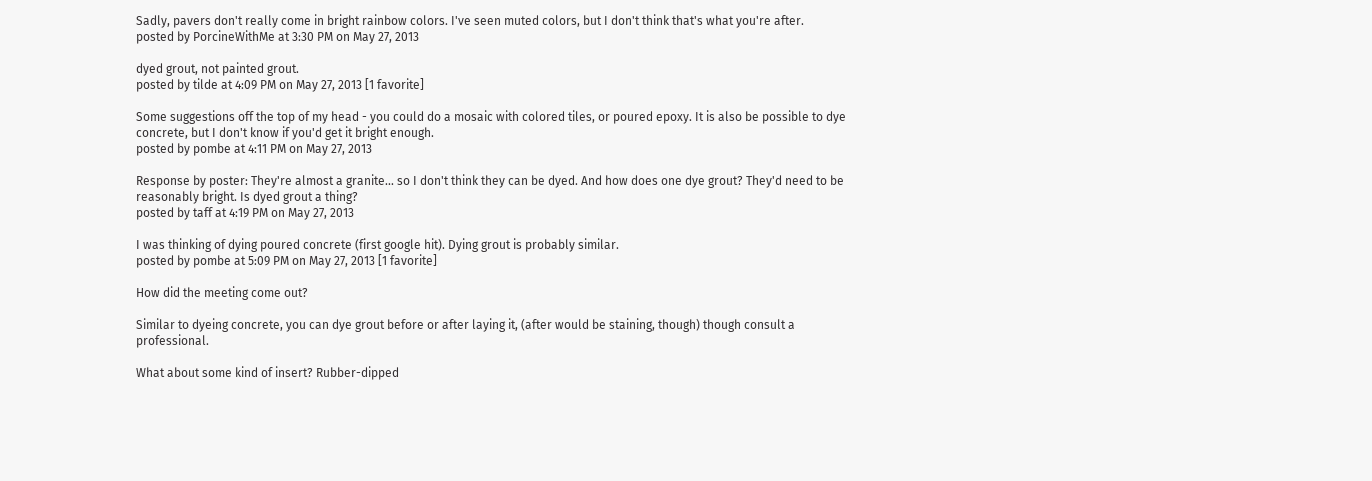Sadly, pavers don't really come in bright rainbow colors. I've seen muted colors, but I don't think that's what you're after.
posted by PorcineWithMe at 3:30 PM on May 27, 2013

dyed grout, not painted grout.
posted by tilde at 4:09 PM on May 27, 2013 [1 favorite]

Some suggestions off the top of my head - you could do a mosaic with colored tiles, or poured epoxy. It is also be possible to dye concrete, but I don't know if you'd get it bright enough.
posted by pombe at 4:11 PM on May 27, 2013

Response by poster: They're almost a granite... so I don't think they can be dyed. And how does one dye grout? They'd need to be reasonably bright. Is dyed grout a thing?
posted by taff at 4:19 PM on May 27, 2013

I was thinking of dying poured concrete (first google hit). Dying grout is probably similar.
posted by pombe at 5:09 PM on May 27, 2013 [1 favorite]

How did the meeting come out?

Similar to dyeing concrete, you can dye grout before or after laying it, (after would be staining, though) though consult a professional.

What about some kind of insert? Rubber-dipped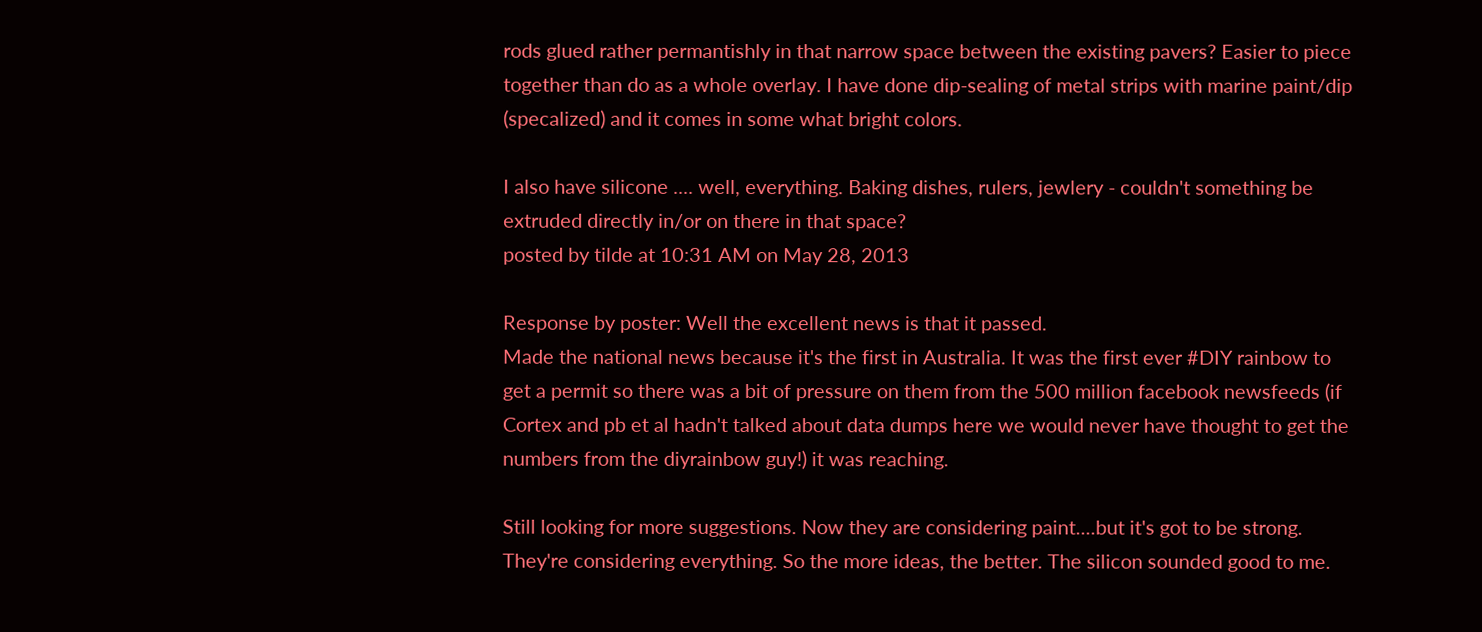rods glued rather permantishly in that narrow space between the existing pavers? Easier to piece together than do as a whole overlay. I have done dip-sealing of metal strips with marine paint/dip (specalized) and it comes in some what bright colors.

I also have silicone .... well, everything. Baking dishes, rulers, jewlery - couldn't something be extruded directly in/or on there in that space?
posted by tilde at 10:31 AM on May 28, 2013

Response by poster: Well the excellent news is that it passed.
Made the national news because it's the first in Australia. It was the first ever #DIY rainbow to get a permit so there was a bit of pressure on them from the 500 million facebook newsfeeds (if Cortex and pb et al hadn't talked about data dumps here we would never have thought to get the numbers from the diyrainbow guy!) it was reaching.

Still looking for more suggestions. Now they are considering paint....but it's got to be strong. They're considering everything. So the more ideas, the better. The silicon sounded good to me.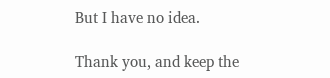But I have no idea.

Thank you, and keep the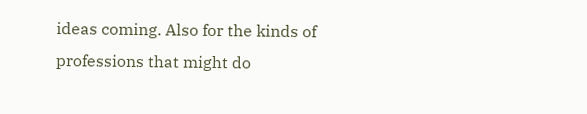ideas coming. Also for the kinds of professions that might do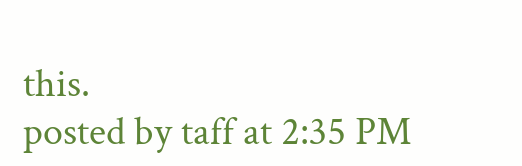this.
posted by taff at 2:35 PM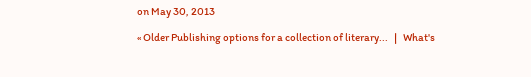on May 30, 2013

« Older Publishing options for a collection of literary...   |   What's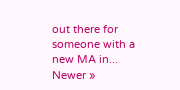out there for someone with a new MA in... Newer »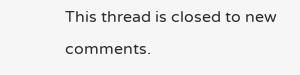This thread is closed to new comments.